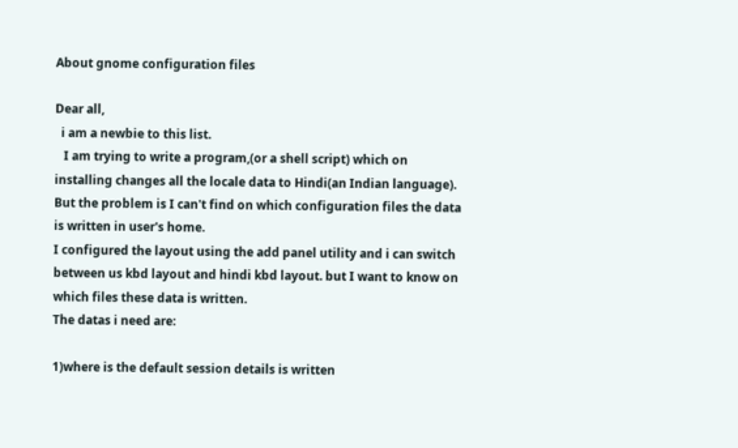About gnome configuration files

Dear all,
  i am a newbie to this list.
   I am trying to write a program,(or a shell script) which on
installing changes all the locale data to Hindi(an Indian language).
But the problem is I can't find on which configuration files the data
is written in user's home.
I configured the layout using the add panel utility and i can switch
between us kbd layout and hindi kbd layout. but I want to know on
which files these data is written.
The datas i need are:

1)where is the default session details is written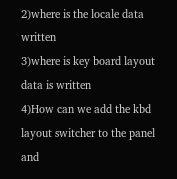2)where is the locale data written
3)where is key board layout data is written
4)How can we add the kbd layout switcher to the panel and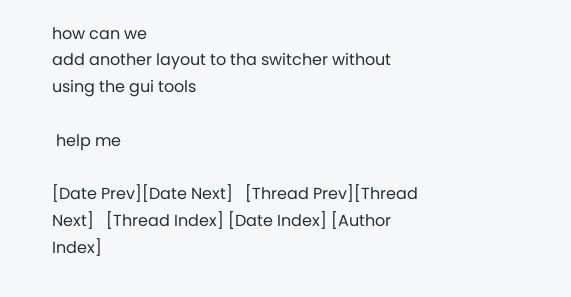how can we
add another layout to tha switcher without using the gui tools

 help me

[Date Prev][Date Next]   [Thread Prev][Thread Next]   [Thread Index] [Date Index] [Author Index]